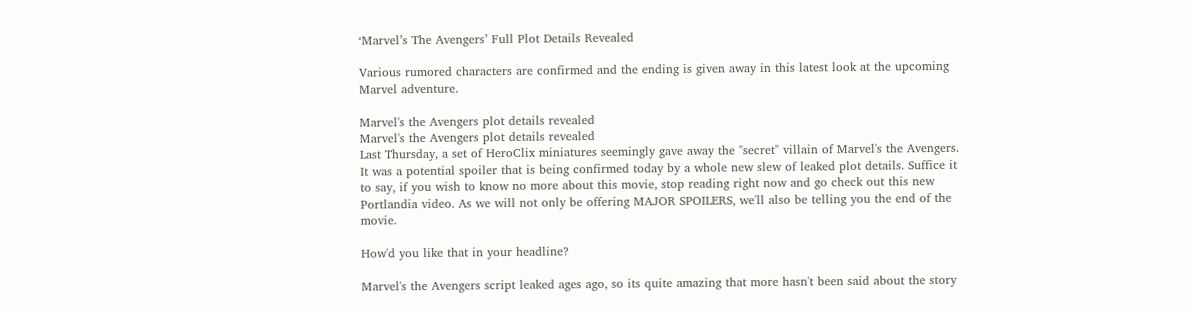‘Marvel’s The Avengers’ Full Plot Details Revealed

Various rumored characters are confirmed and the ending is given away in this latest look at the upcoming Marvel adventure.

Marvel's the Avengers plot details revealed
Marvel's the Avengers plot details revealed
Last Thursday, a set of HeroClix miniatures seemingly gave away the "secret" villain of Marvel's the Avengers. It was a potential spoiler that is being confirmed today by a whole new slew of leaked plot details. Suffice it to say, if you wish to know no more about this movie, stop reading right now and go check out this new Portlandia video. As we will not only be offering MAJOR SPOILERS, we'll also be telling you the end of the movie.

How'd you like that in your headline?

Marvel's the Avengers script leaked ages ago, so its quite amazing that more hasn't been said about the story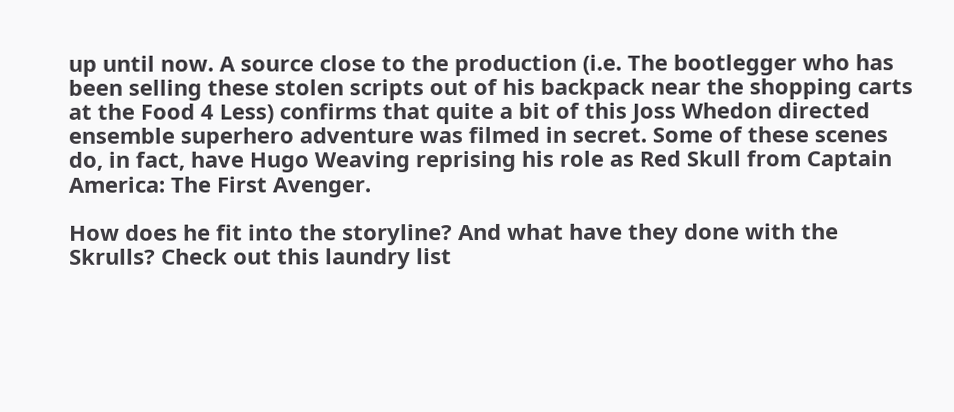up until now. A source close to the production (i.e. The bootlegger who has been selling these stolen scripts out of his backpack near the shopping carts at the Food 4 Less) confirms that quite a bit of this Joss Whedon directed ensemble superhero adventure was filmed in secret. Some of these scenes do, in fact, have Hugo Weaving reprising his role as Red Skull from Captain America: The First Avenger.

How does he fit into the storyline? And what have they done with the Skrulls? Check out this laundry list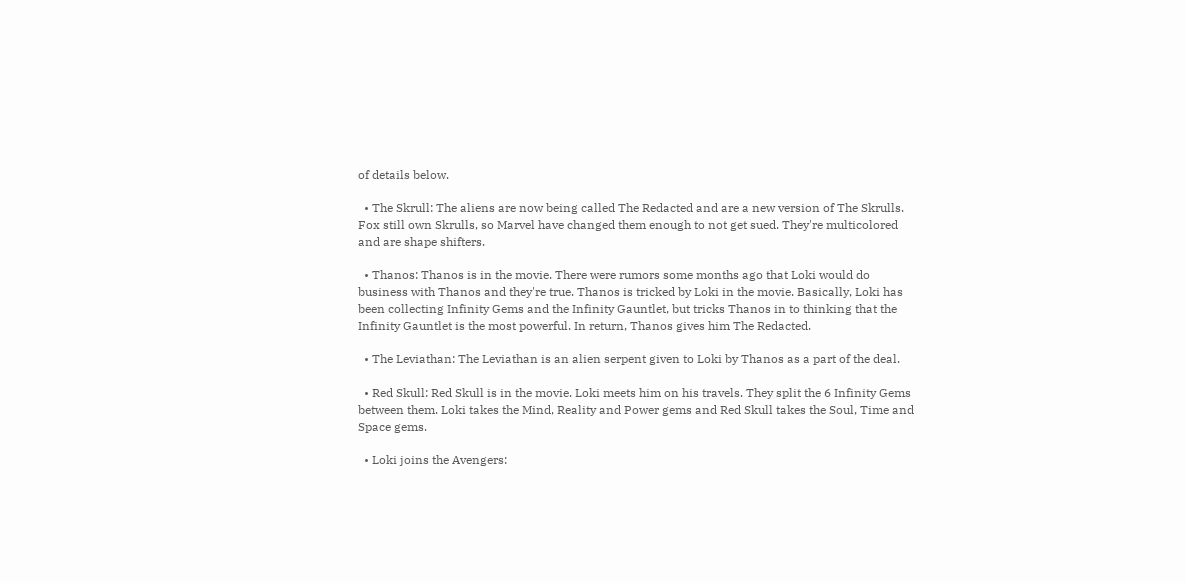of details below.

  • The Skrull: The aliens are now being called The Redacted and are a new version of The Skrulls. Fox still own Skrulls, so Marvel have changed them enough to not get sued. They're multicolored and are shape shifters.

  • Thanos: Thanos is in the movie. There were rumors some months ago that Loki would do business with Thanos and they're true. Thanos is tricked by Loki in the movie. Basically, Loki has been collecting Infinity Gems and the Infinity Gauntlet, but tricks Thanos in to thinking that the Infinity Gauntlet is the most powerful. In return, Thanos gives him The Redacted.

  • The Leviathan: The Leviathan is an alien serpent given to Loki by Thanos as a part of the deal.

  • Red Skull: Red Skull is in the movie. Loki meets him on his travels. They split the 6 Infinity Gems between them. Loki takes the Mind, Reality and Power gems and Red Skull takes the Soul, Time and Space gems.

  • Loki joins the Avengers: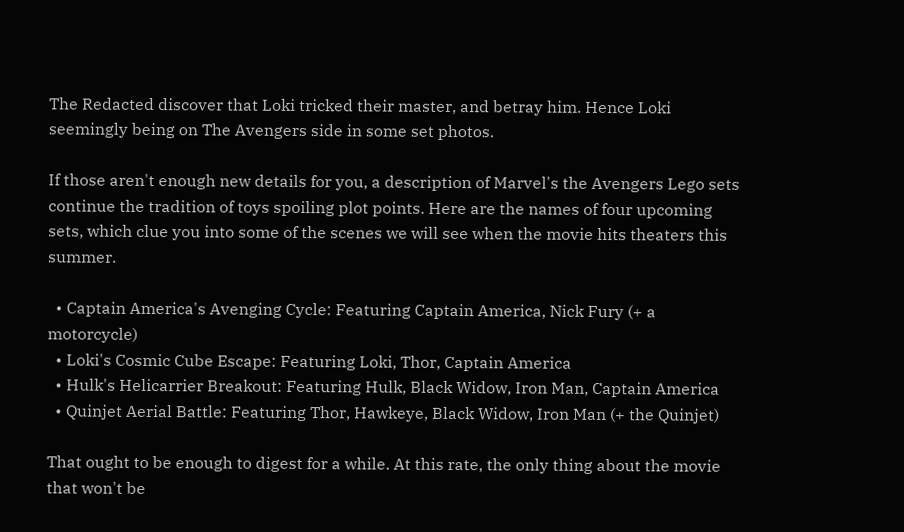The Redacted discover that Loki tricked their master, and betray him. Hence Loki seemingly being on The Avengers side in some set photos.

If those aren't enough new details for you, a description of Marvel's the Avengers Lego sets continue the tradition of toys spoiling plot points. Here are the names of four upcoming sets, which clue you into some of the scenes we will see when the movie hits theaters this summer.

  • Captain America's Avenging Cycle: Featuring Captain America, Nick Fury (+ a motorcycle)
  • Loki's Cosmic Cube Escape: Featuring Loki, Thor, Captain America
  • Hulk's Helicarrier Breakout: Featuring Hulk, Black Widow, Iron Man, Captain America
  • Quinjet Aerial Battle: Featuring Thor, Hawkeye, Black Widow, Iron Man (+ the Quinjet)

That ought to be enough to digest for a while. At this rate, the only thing about the movie that won't be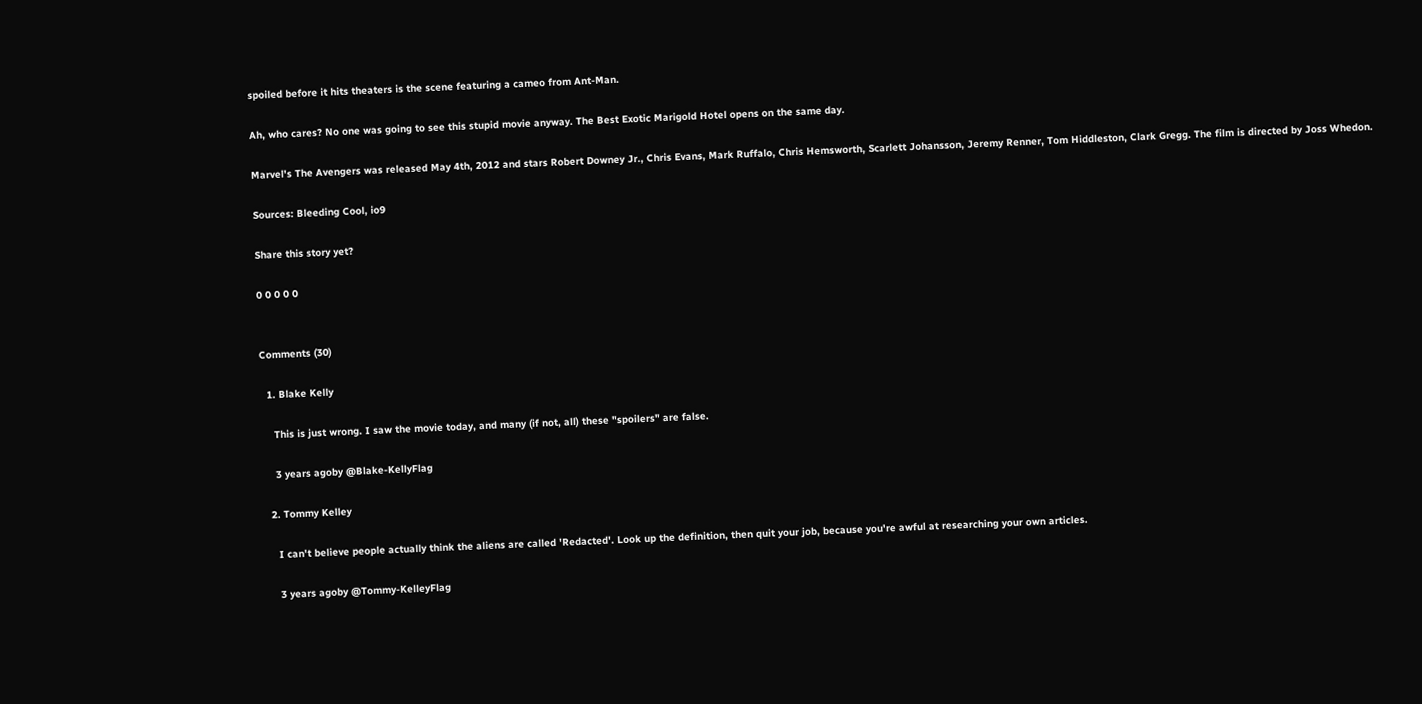spoiled before it hits theaters is the scene featuring a cameo from Ant-Man.

Ah, who cares? No one was going to see this stupid movie anyway. The Best Exotic Marigold Hotel opens on the same day.

Marvel's The Avengers was released May 4th, 2012 and stars Robert Downey Jr., Chris Evans, Mark Ruffalo, Chris Hemsworth, Scarlett Johansson, Jeremy Renner, Tom Hiddleston, Clark Gregg. The film is directed by Joss Whedon.

Sources: Bleeding Cool, io9

Share this story yet?

0 0 0 0 0


Comments (30)

  1. Blake Kelly

    This is just wrong. I saw the movie today, and many (if not, all) these "spoilers" are false.

    3 years agoby @Blake-KellyFlag

  2. Tommy Kelley

    I can't believe people actually think the aliens are called 'Redacted'. Look up the definition, then quit your job, because you're awful at researching your own articles.

    3 years agoby @Tommy-KelleyFlag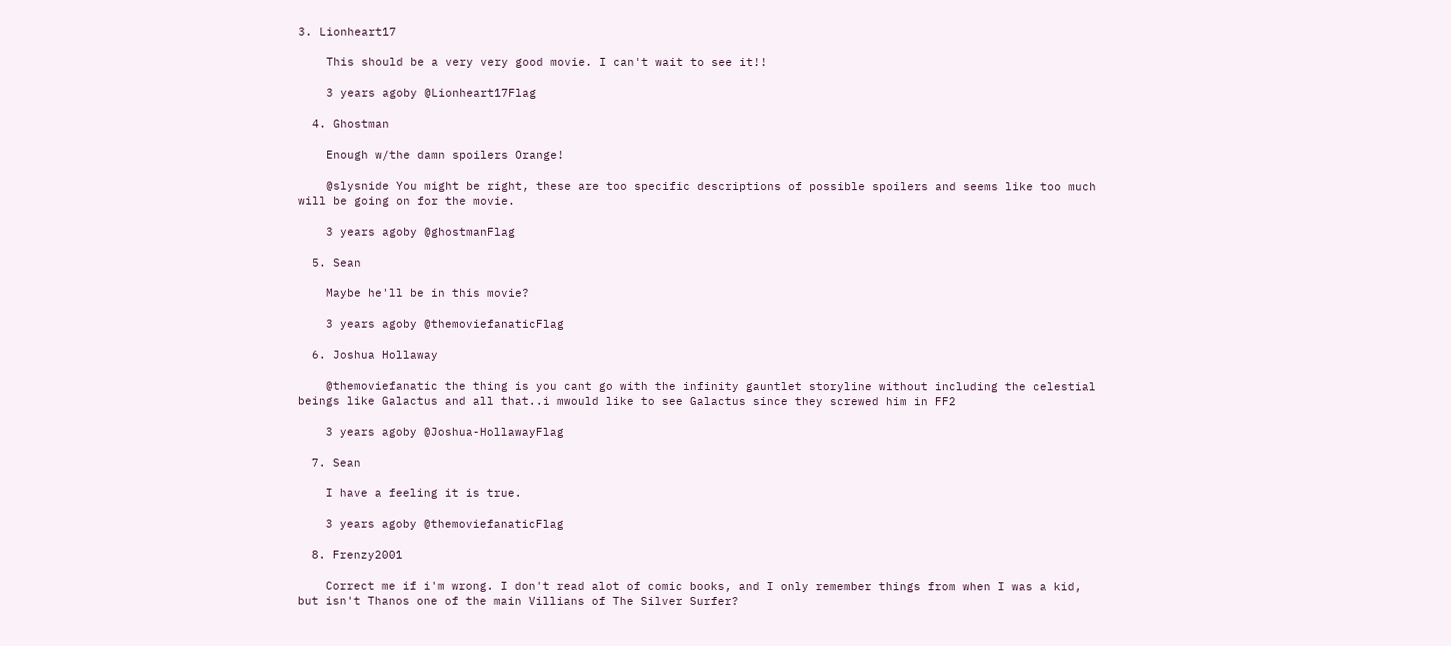3. Lionheart17

    This should be a very very good movie. I can't wait to see it!!

    3 years agoby @Lionheart17Flag

  4. Ghostman

    Enough w/the damn spoilers Orange!

    @slysnide You might be right, these are too specific descriptions of possible spoilers and seems like too much will be going on for the movie.

    3 years agoby @ghostmanFlag

  5. Sean

    Maybe he'll be in this movie?

    3 years agoby @themoviefanaticFlag

  6. Joshua Hollaway

    @themoviefanatic the thing is you cant go with the infinity gauntlet storyline without including the celestial beings like Galactus and all that..i mwould like to see Galactus since they screwed him in FF2

    3 years agoby @Joshua-HollawayFlag

  7. Sean

    I have a feeling it is true.

    3 years agoby @themoviefanaticFlag

  8. Frenzy2001

    Correct me if i'm wrong. I don't read alot of comic books, and I only remember things from when I was a kid, but isn't Thanos one of the main Villians of The Silver Surfer?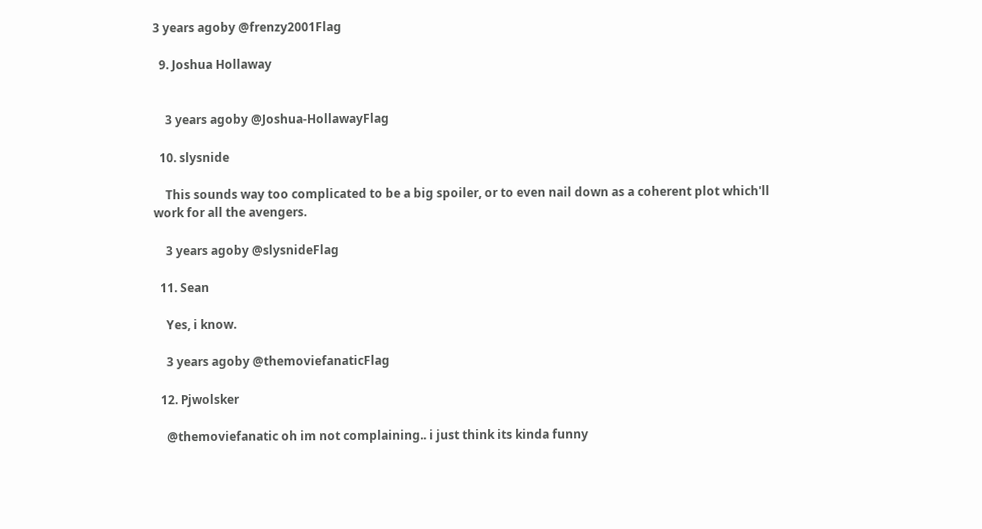3 years agoby @frenzy2001Flag

  9. Joshua Hollaway


    3 years agoby @Joshua-HollawayFlag

  10. slysnide

    This sounds way too complicated to be a big spoiler, or to even nail down as a coherent plot which'll work for all the avengers.

    3 years agoby @slysnideFlag

  11. Sean

    Yes, i know.

    3 years agoby @themoviefanaticFlag

  12. Pjwolsker

    @themoviefanatic oh im not complaining.. i just think its kinda funny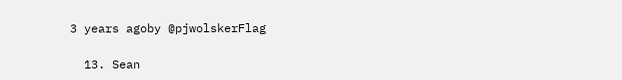3 years agoby @pjwolskerFlag

  13. Sean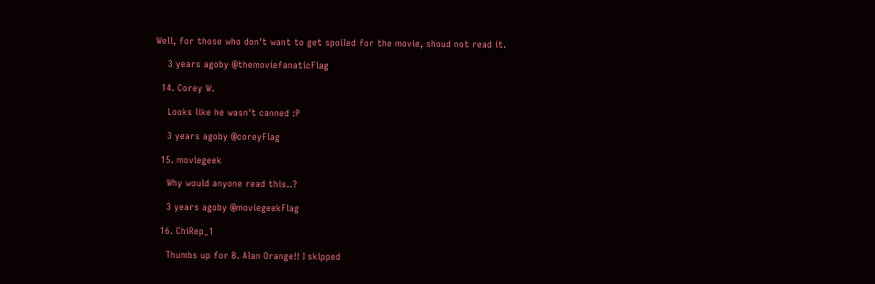Well, for those who don't want to get spoiled for the movie, shoud not read it.

    3 years agoby @themoviefanaticFlag

  14. Corey W.

    Looks like he wasn't canned :P

    3 years agoby @coreyFlag

  15. moviegeek

    Why would anyone read this..?

    3 years agoby @moviegeekFlag

  16. ChiRep_1

    Thumbs up for B. Alan Orange!! I skipped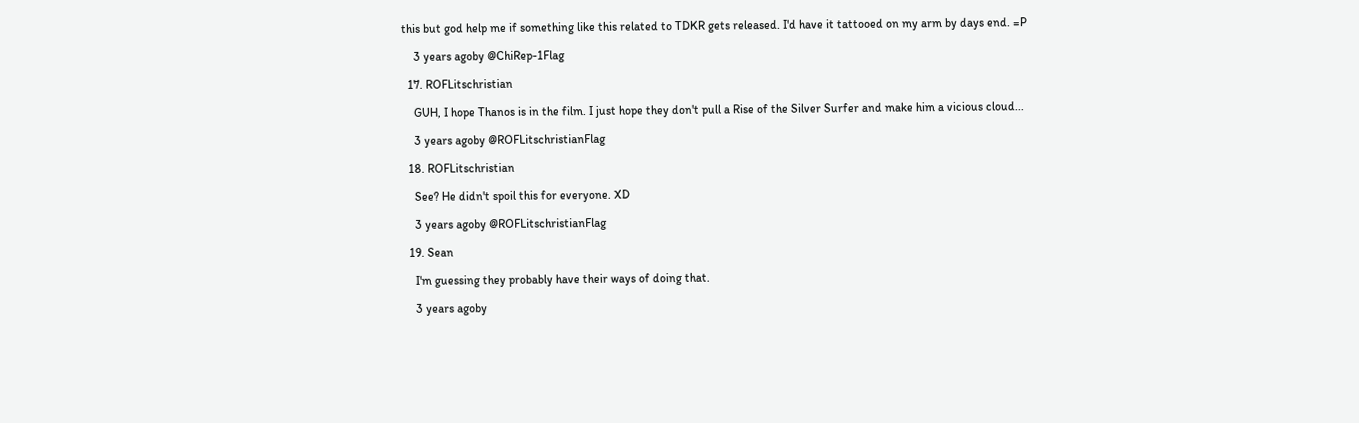this but god help me if something like this related to TDKR gets released. I'd have it tattooed on my arm by days end. =P

    3 years agoby @ChiRep-1Flag

  17. ROFLitschristian

    GUH, I hope Thanos is in the film. I just hope they don't pull a Rise of the Silver Surfer and make him a vicious cloud...

    3 years agoby @ROFLitschristianFlag

  18. ROFLitschristian

    See? He didn't spoil this for everyone. XD

    3 years agoby @ROFLitschristianFlag

  19. Sean

    I'm guessing they probably have their ways of doing that.

    3 years agoby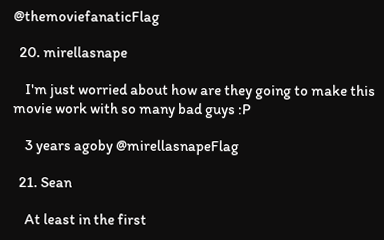@themoviefanaticFlag

  20. mirellasnape

    I'm just worried about how are they going to make this movie work with so many bad guys :P

    3 years agoby @mirellasnapeFlag

  21. Sean

    At least in the first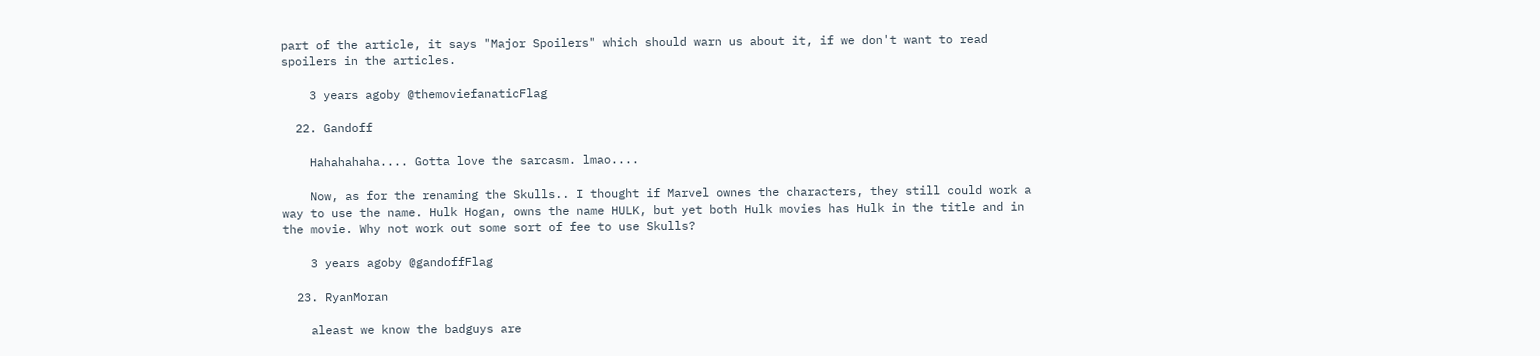part of the article, it says "Major Spoilers" which should warn us about it, if we don't want to read spoilers in the articles.

    3 years agoby @themoviefanaticFlag

  22. Gandoff

    Hahahahaha.... Gotta love the sarcasm. lmao....

    Now, as for the renaming the Skulls.. I thought if Marvel ownes the characters, they still could work a way to use the name. Hulk Hogan, owns the name HULK, but yet both Hulk movies has Hulk in the title and in the movie. Why not work out some sort of fee to use Skulls?

    3 years agoby @gandoffFlag

  23. RyanMoran

    aleast we know the badguys are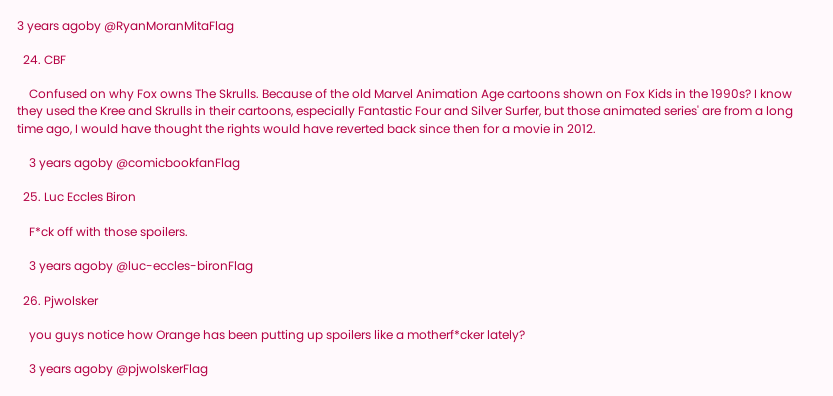3 years agoby @RyanMoranMitaFlag

  24. CBF

    Confused on why Fox owns The Skrulls. Because of the old Marvel Animation Age cartoons shown on Fox Kids in the 1990s? I know they used the Kree and Skrulls in their cartoons, especially Fantastic Four and Silver Surfer, but those animated series' are from a long time ago, I would have thought the rights would have reverted back since then for a movie in 2012.

    3 years agoby @comicbookfanFlag

  25. Luc Eccles Biron

    F*ck off with those spoilers.

    3 years agoby @luc-eccles-bironFlag

  26. Pjwolsker

    you guys notice how Orange has been putting up spoilers like a motherf*cker lately?

    3 years agoby @pjwolskerFlag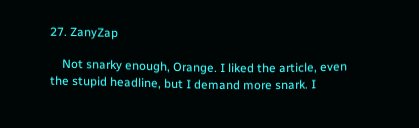27. ZanyZap

    Not snarky enough, Orange. I liked the article, even the stupid headline, but I demand more snark. I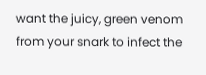want the juicy, green venom from your snark to infect the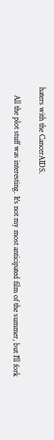haters with the CancerAIDS.

    All the plot stuff was interesting. It's not my most anticipated film of the summer, but I'll fork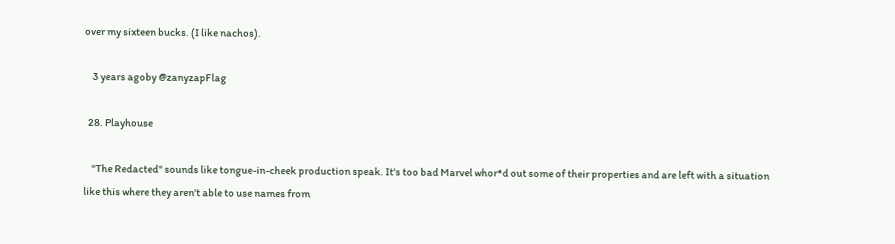over my sixteen bucks. (I like nachos).

    3 years agoby @zanyzapFlag

  28. Playhouse

    "The Redacted" sounds like tongue-in-cheek production speak. It's too bad Marvel whor*d out some of their properties and are left with a situation like this where they aren't able to use names from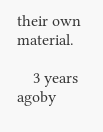their own material.

    3 years agoby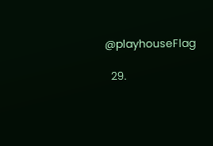@playhouseFlag

  29.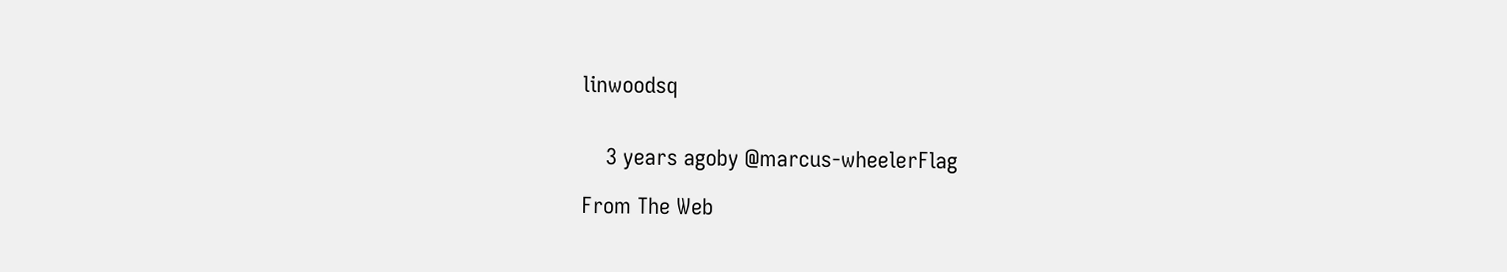linwoodsq


    3 years agoby @marcus-wheelerFlag

From The Web